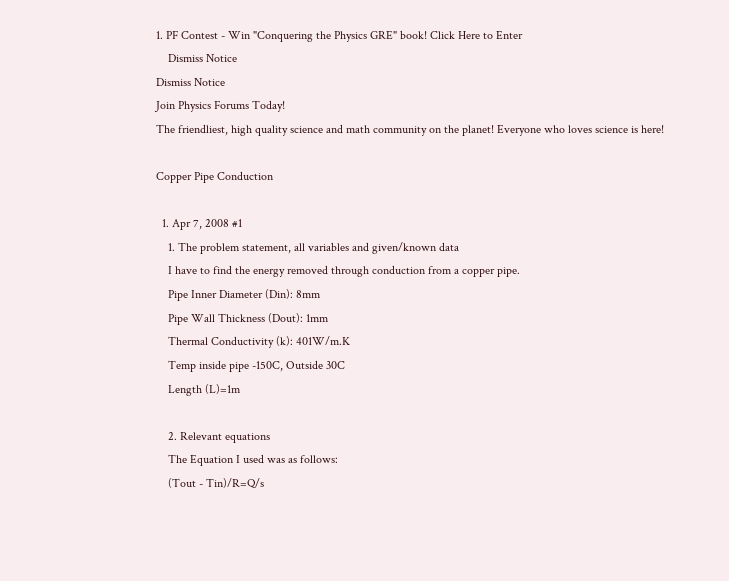1. PF Contest - Win "Conquering the Physics GRE" book! Click Here to Enter
    Dismiss Notice
Dismiss Notice
Join Physics Forums Today!
The friendliest, high quality science and math community on the planet! Everyone who loves science is here!

Copper Pipe Conduction

  1. Apr 7, 2008 #1
    1. The problem statement, all variables and given/known data
    I have to find the energy removed through conduction from a copper pipe.
    Pipe Inner Diameter (Din): 8mm
    Pipe Wall Thickness (Dout): 1mm
    Thermal Conductivity (k): 401W/m.K
    Temp inside pipe -150C, Outside 30C
    Length (L)=1m

    2. Relevant equations
    The Equation I used was as follows:
    (Tout - Tin)/R=Q/s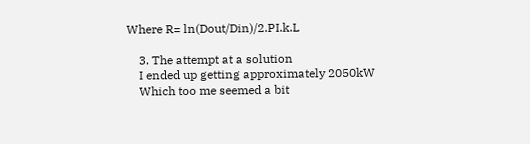Where R= ln(Dout/Din)/2.PI.k.L

    3. The attempt at a solution
    I ended up getting approximately 2050kW
    Which too me seemed a bit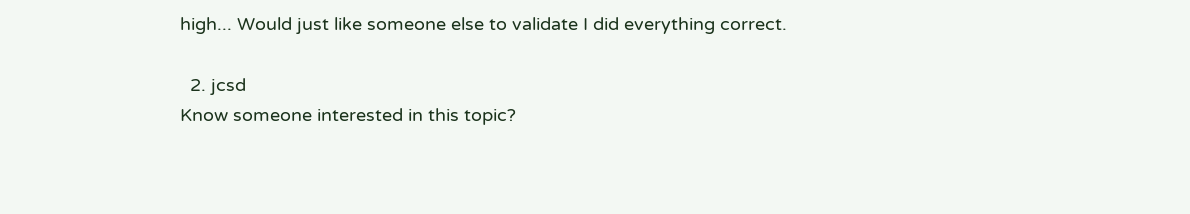high... Would just like someone else to validate I did everything correct.

  2. jcsd
Know someone interested in this topic?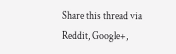Share this thread via Reddit, Google+,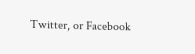Twitter, or Facebook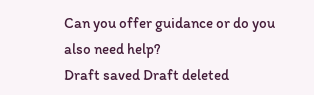Can you offer guidance or do you also need help?
Draft saved Draft deleted